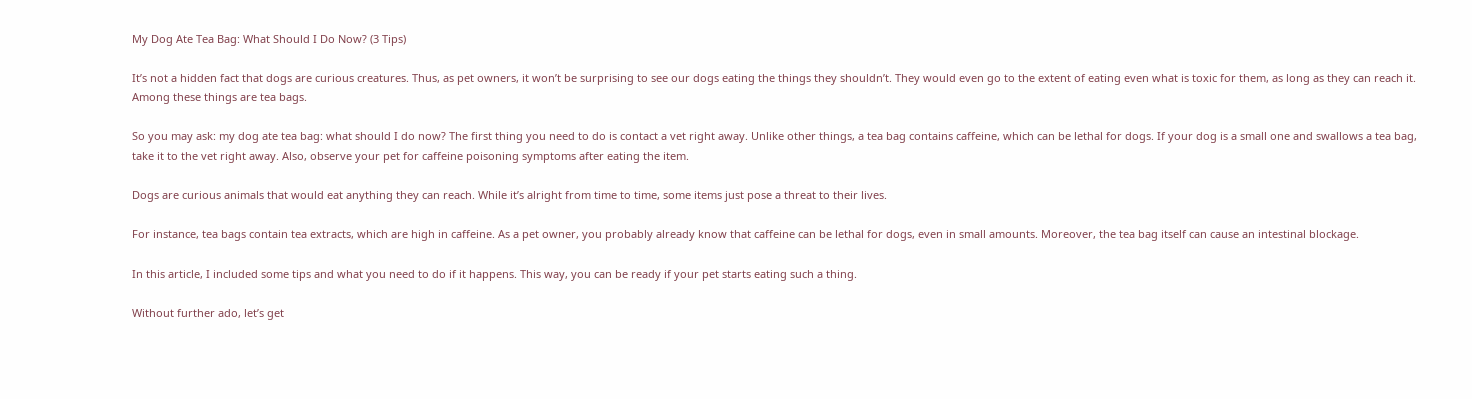My Dog Ate Tea Bag: What Should I Do Now? (3 Tips)

It’s not a hidden fact that dogs are curious creatures. Thus, as pet owners, it won’t be surprising to see our dogs eating the things they shouldn’t. They would even go to the extent of eating even what is toxic for them, as long as they can reach it. Among these things are tea bags.

So you may ask: my dog ate tea bag: what should I do now? The first thing you need to do is contact a vet right away. Unlike other things, a tea bag contains caffeine, which can be lethal for dogs. If your dog is a small one and swallows a tea bag, take it to the vet right away. Also, observe your pet for caffeine poisoning symptoms after eating the item.

Dogs are curious animals that would eat anything they can reach. While it’s alright from time to time, some items just pose a threat to their lives.

For instance, tea bags contain tea extracts, which are high in caffeine. As a pet owner, you probably already know that caffeine can be lethal for dogs, even in small amounts. Moreover, the tea bag itself can cause an intestinal blockage.

In this article, I included some tips and what you need to do if it happens. This way, you can be ready if your pet starts eating such a thing.

Without further ado, let’s get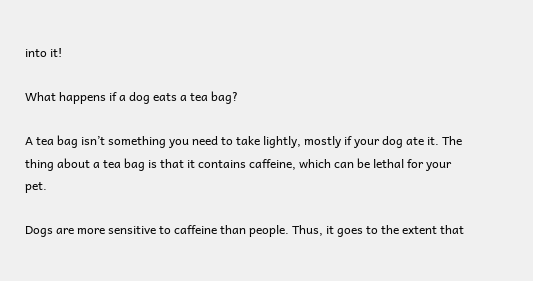into it!

What happens if a dog eats a tea bag?

A tea bag isn’t something you need to take lightly, mostly if your dog ate it. The thing about a tea bag is that it contains caffeine, which can be lethal for your pet.

Dogs are more sensitive to caffeine than people. Thus, it goes to the extent that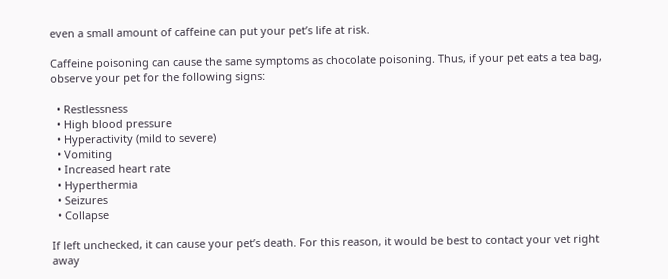even a small amount of caffeine can put your pet’s life at risk.

Caffeine poisoning can cause the same symptoms as chocolate poisoning. Thus, if your pet eats a tea bag, observe your pet for the following signs:

  • Restlessness
  • High blood pressure
  • Hyperactivity (mild to severe)
  • Vomiting
  • Increased heart rate
  • Hyperthermia
  • Seizures
  • Collapse

If left unchecked, it can cause your pet’s death. For this reason, it would be best to contact your vet right away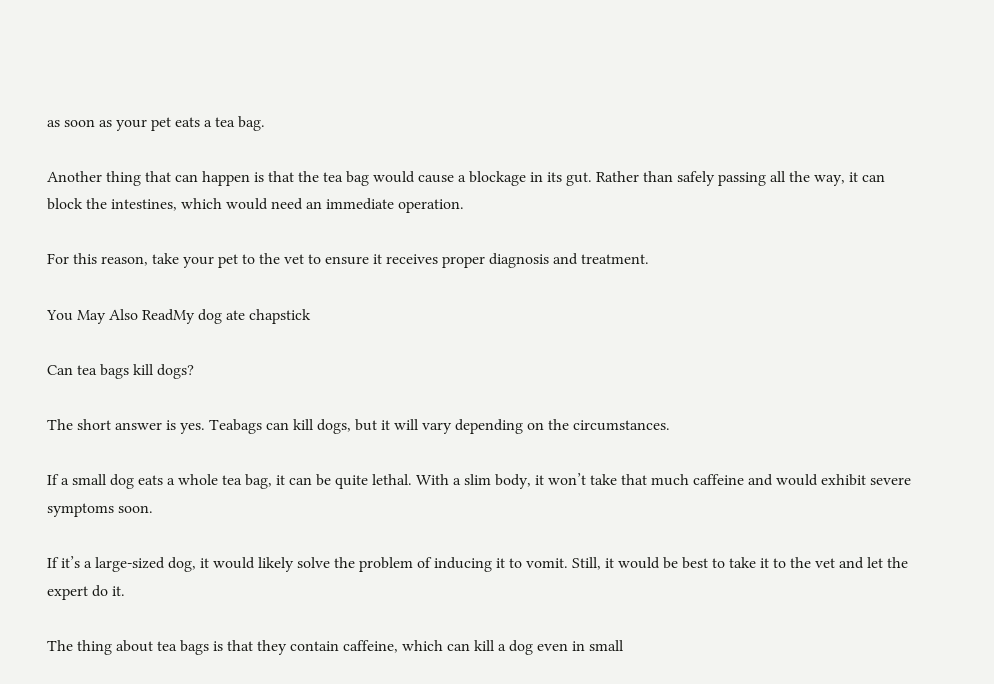as soon as your pet eats a tea bag.

Another thing that can happen is that the tea bag would cause a blockage in its gut. Rather than safely passing all the way, it can block the intestines, which would need an immediate operation.

For this reason, take your pet to the vet to ensure it receives proper diagnosis and treatment.

You May Also ReadMy dog ate chapstick

Can tea bags kill dogs?

The short answer is yes. Teabags can kill dogs, but it will vary depending on the circumstances.

If a small dog eats a whole tea bag, it can be quite lethal. With a slim body, it won’t take that much caffeine and would exhibit severe symptoms soon.

If it’s a large-sized dog, it would likely solve the problem of inducing it to vomit. Still, it would be best to take it to the vet and let the expert do it.

The thing about tea bags is that they contain caffeine, which can kill a dog even in small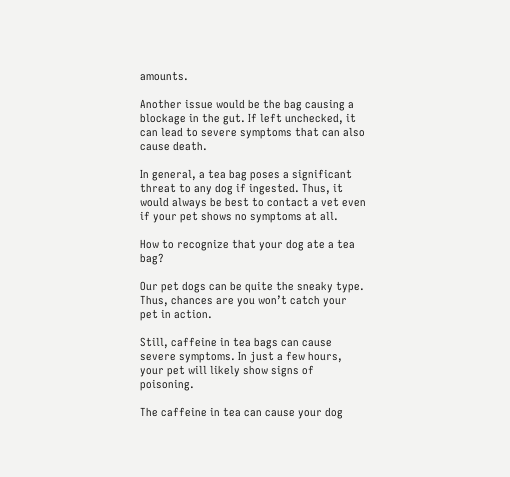amounts.

Another issue would be the bag causing a blockage in the gut. If left unchecked, it can lead to severe symptoms that can also cause death.

In general, a tea bag poses a significant threat to any dog if ingested. Thus, it would always be best to contact a vet even if your pet shows no symptoms at all.

How to recognize that your dog ate a tea bag?

Our pet dogs can be quite the sneaky type. Thus, chances are you won’t catch your pet in action.

Still, caffeine in tea bags can cause severe symptoms. In just a few hours, your pet will likely show signs of poisoning.

The caffeine in tea can cause your dog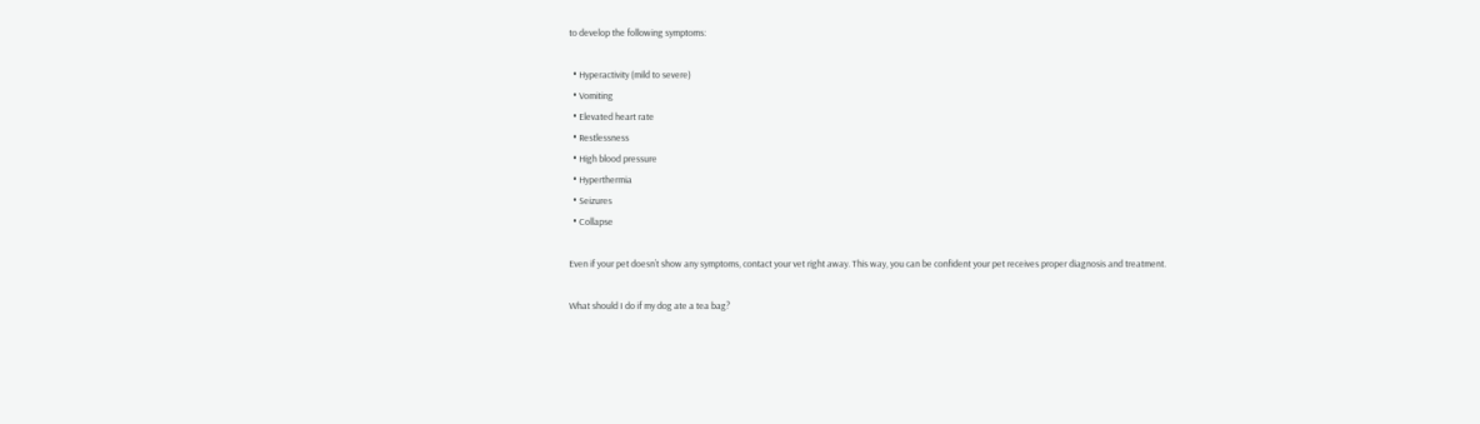to develop the following symptoms:

  • Hyperactivity (mild to severe)
  • Vomiting
  • Elevated heart rate
  • Restlessness
  • High blood pressure
  • Hyperthermia
  • Seizures
  • Collapse

Even if your pet doesn’t show any symptoms, contact your vet right away. This way, you can be confident your pet receives proper diagnosis and treatment.

What should I do if my dog ate a tea bag?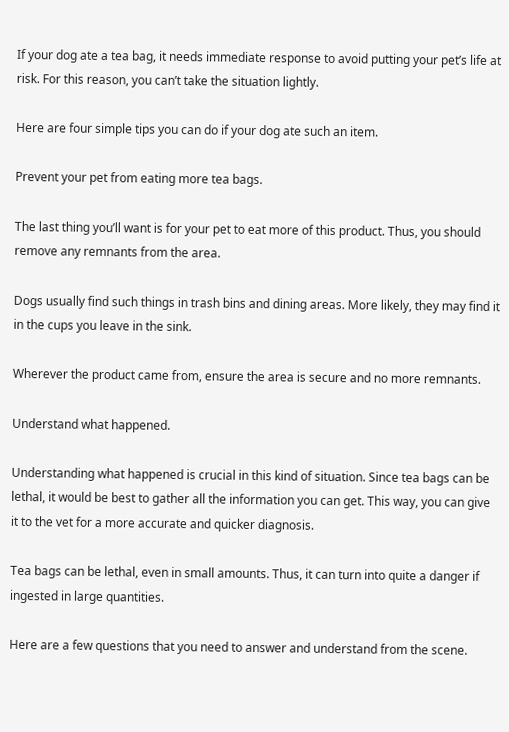If your dog ate a tea bag, it needs immediate response to avoid putting your pet’s life at risk. For this reason, you can’t take the situation lightly.

Here are four simple tips you can do if your dog ate such an item.

Prevent your pet from eating more tea bags.

The last thing you’ll want is for your pet to eat more of this product. Thus, you should remove any remnants from the area.

Dogs usually find such things in trash bins and dining areas. More likely, they may find it in the cups you leave in the sink.

Wherever the product came from, ensure the area is secure and no more remnants.

Understand what happened.

Understanding what happened is crucial in this kind of situation. Since tea bags can be lethal, it would be best to gather all the information you can get. This way, you can give it to the vet for a more accurate and quicker diagnosis.

Tea bags can be lethal, even in small amounts. Thus, it can turn into quite a danger if ingested in large quantities.

Here are a few questions that you need to answer and understand from the scene.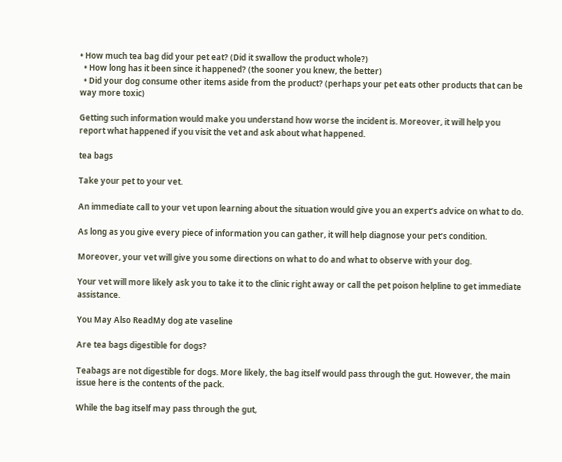• How much tea bag did your pet eat? (Did it swallow the product whole?)
  • How long has it been since it happened? (the sooner you knew, the better)
  • Did your dog consume other items aside from the product? (perhaps your pet eats other products that can be way more toxic)

Getting such information would make you understand how worse the incident is. Moreover, it will help you report what happened if you visit the vet and ask about what happened.

tea bags

Take your pet to your vet.

An immediate call to your vet upon learning about the situation would give you an expert’s advice on what to do.

As long as you give every piece of information you can gather, it will help diagnose your pet’s condition.

Moreover, your vet will give you some directions on what to do and what to observe with your dog.

Your vet will more likely ask you to take it to the clinic right away or call the pet poison helpline to get immediate assistance.

You May Also ReadMy dog ate vaseline

Are tea bags digestible for dogs?

Teabags are not digestible for dogs. More likely, the bag itself would pass through the gut. However, the main issue here is the contents of the pack.

While the bag itself may pass through the gut,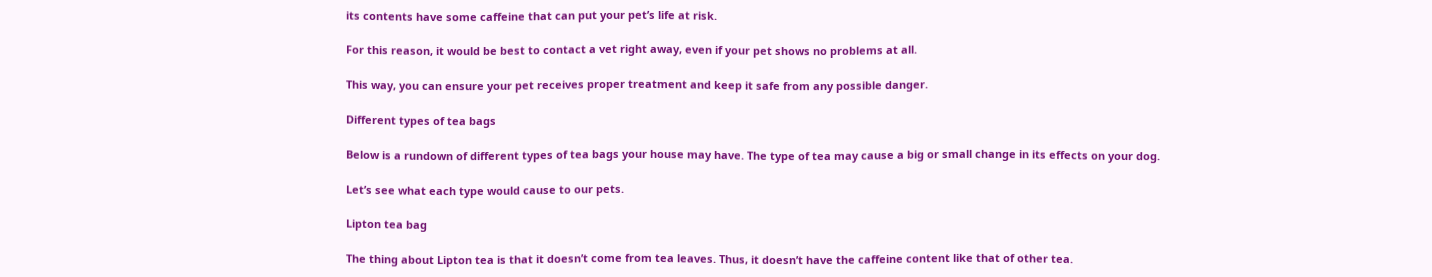its contents have some caffeine that can put your pet’s life at risk.

For this reason, it would be best to contact a vet right away, even if your pet shows no problems at all.

This way, you can ensure your pet receives proper treatment and keep it safe from any possible danger.

Different types of tea bags

Below is a rundown of different types of tea bags your house may have. The type of tea may cause a big or small change in its effects on your dog.

Let’s see what each type would cause to our pets.

Lipton tea bag

The thing about Lipton tea is that it doesn’t come from tea leaves. Thus, it doesn’t have the caffeine content like that of other tea.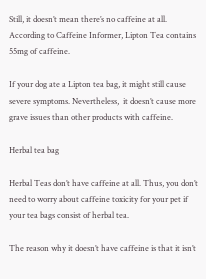Still, it doesn’t mean there’s no caffeine at all. According to Caffeine Informer, Lipton Tea contains 55mg of caffeine.

If your dog ate a Lipton tea bag, it might still cause severe symptoms. Nevertheless,  it doesn’t cause more grave issues than other products with caffeine.

Herbal tea bag

Herbal Teas don’t have caffeine at all. Thus, you don’t need to worry about caffeine toxicity for your pet if your tea bags consist of herbal tea.

The reason why it doesn’t have caffeine is that it isn’t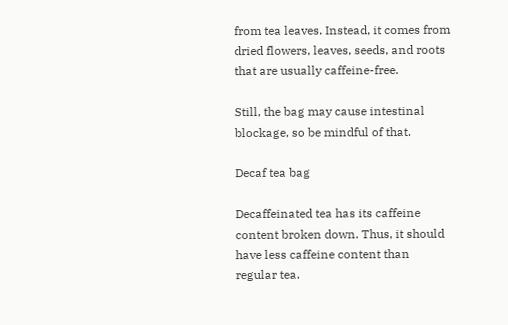from tea leaves. Instead, it comes from dried flowers, leaves, seeds, and roots that are usually caffeine-free.

Still, the bag may cause intestinal blockage, so be mindful of that.

Decaf tea bag

Decaffeinated tea has its caffeine content broken down. Thus, it should have less caffeine content than regular tea.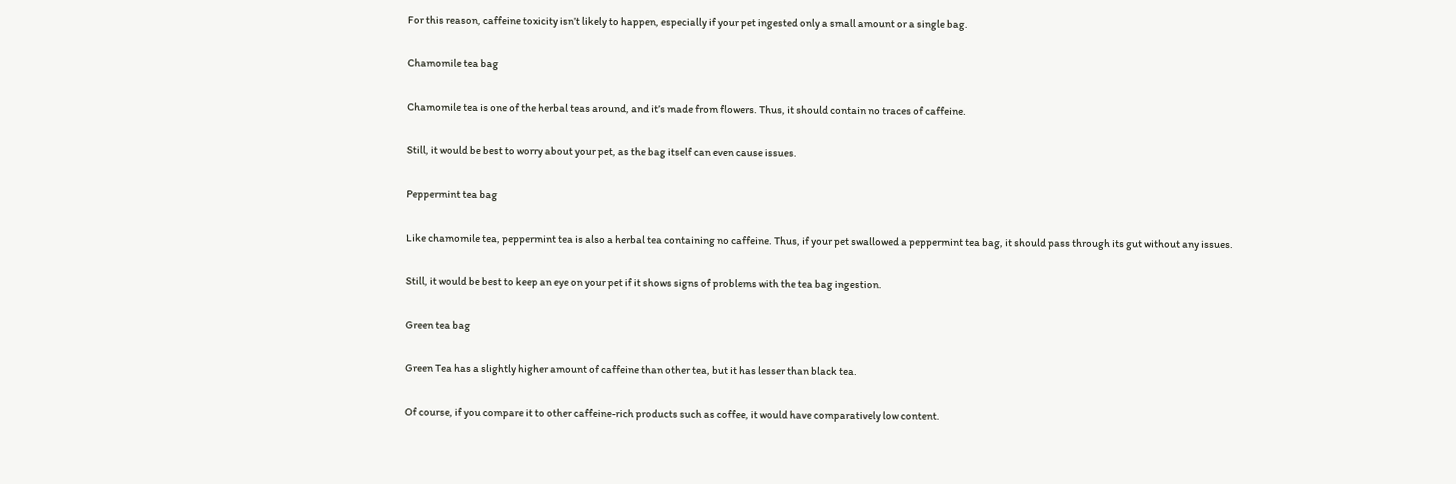For this reason, caffeine toxicity isn’t likely to happen, especially if your pet ingested only a small amount or a single bag.

Chamomile tea bag

Chamomile tea is one of the herbal teas around, and it’s made from flowers. Thus, it should contain no traces of caffeine.

Still, it would be best to worry about your pet, as the bag itself can even cause issues.

Peppermint tea bag

Like chamomile tea, peppermint tea is also a herbal tea containing no caffeine. Thus, if your pet swallowed a peppermint tea bag, it should pass through its gut without any issues.

Still, it would be best to keep an eye on your pet if it shows signs of problems with the tea bag ingestion.

Green tea bag

Green Tea has a slightly higher amount of caffeine than other tea, but it has lesser than black tea.

Of course, if you compare it to other caffeine-rich products such as coffee, it would have comparatively low content.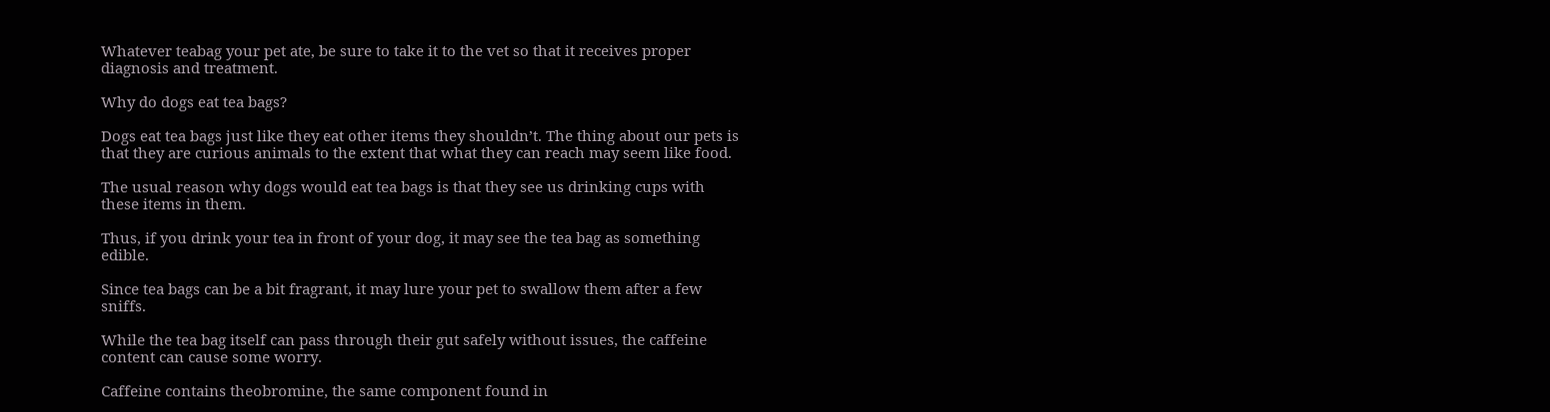Whatever teabag your pet ate, be sure to take it to the vet so that it receives proper diagnosis and treatment.

Why do dogs eat tea bags?

Dogs eat tea bags just like they eat other items they shouldn’t. The thing about our pets is that they are curious animals to the extent that what they can reach may seem like food.

The usual reason why dogs would eat tea bags is that they see us drinking cups with these items in them.

Thus, if you drink your tea in front of your dog, it may see the tea bag as something edible.

Since tea bags can be a bit fragrant, it may lure your pet to swallow them after a few sniffs.

While the tea bag itself can pass through their gut safely without issues, the caffeine content can cause some worry.

Caffeine contains theobromine, the same component found in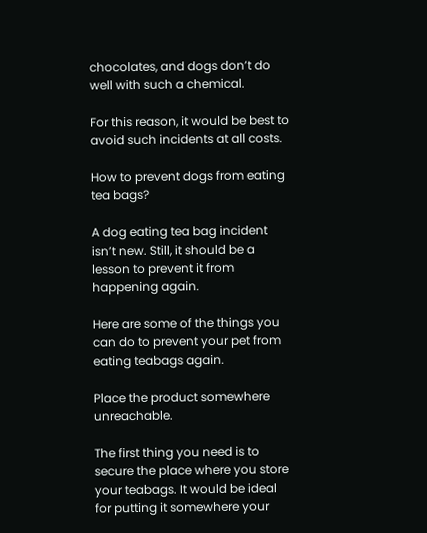chocolates, and dogs don’t do well with such a chemical.

For this reason, it would be best to avoid such incidents at all costs.

How to prevent dogs from eating tea bags?

A dog eating tea bag incident isn’t new. Still, it should be a lesson to prevent it from happening again.

Here are some of the things you can do to prevent your pet from eating teabags again.

Place the product somewhere unreachable.

The first thing you need is to secure the place where you store your teabags. It would be ideal for putting it somewhere your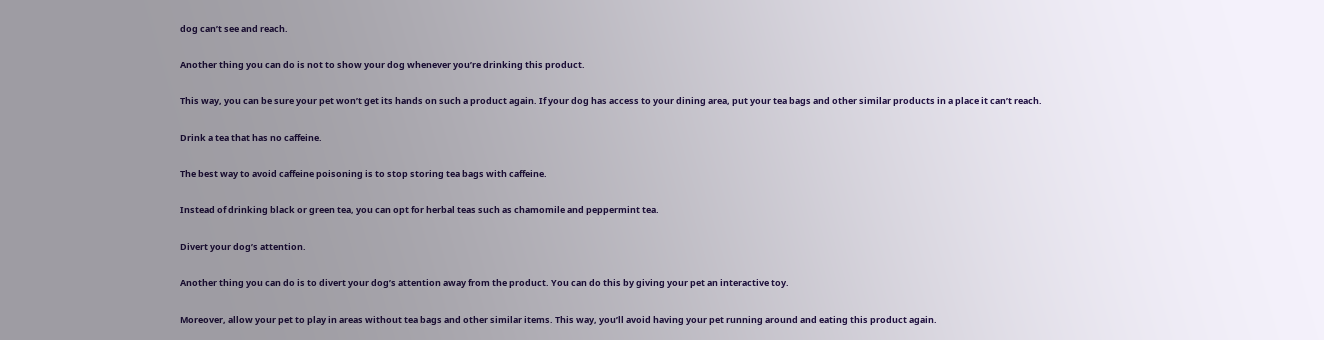dog can’t see and reach.

Another thing you can do is not to show your dog whenever you’re drinking this product.

This way, you can be sure your pet won’t get its hands on such a product again. If your dog has access to your dining area, put your tea bags and other similar products in a place it can’t reach.

Drink a tea that has no caffeine.

The best way to avoid caffeine poisoning is to stop storing tea bags with caffeine.

Instead of drinking black or green tea, you can opt for herbal teas such as chamomile and peppermint tea.

Divert your dog’s attention.

Another thing you can do is to divert your dog’s attention away from the product. You can do this by giving your pet an interactive toy.

Moreover, allow your pet to play in areas without tea bags and other similar items. This way, you’ll avoid having your pet running around and eating this product again.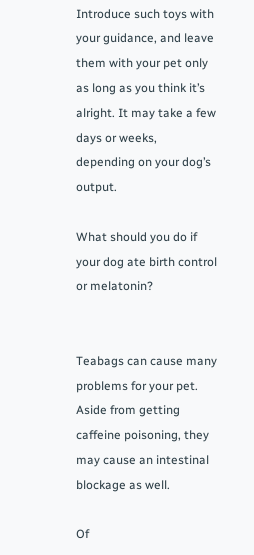Introduce such toys with your guidance, and leave them with your pet only as long as you think it’s alright. It may take a few days or weeks, depending on your dog’s output.

What should you do if your dog ate birth control or melatonin?


Teabags can cause many problems for your pet. Aside from getting caffeine poisoning, they may cause an intestinal blockage as well.

Of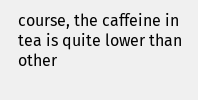course, the caffeine in tea is quite lower than other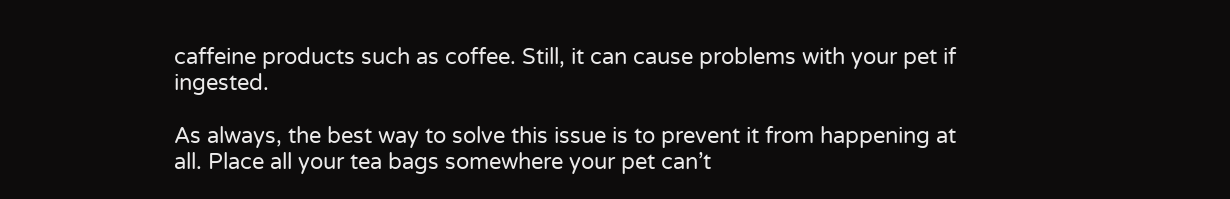caffeine products such as coffee. Still, it can cause problems with your pet if ingested.

As always, the best way to solve this issue is to prevent it from happening at all. Place all your tea bags somewhere your pet can’t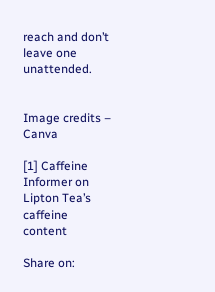reach and don’t leave one unattended.


Image credits – Canva

[1] Caffeine Informer on Lipton Tea’s caffeine content

Share on: